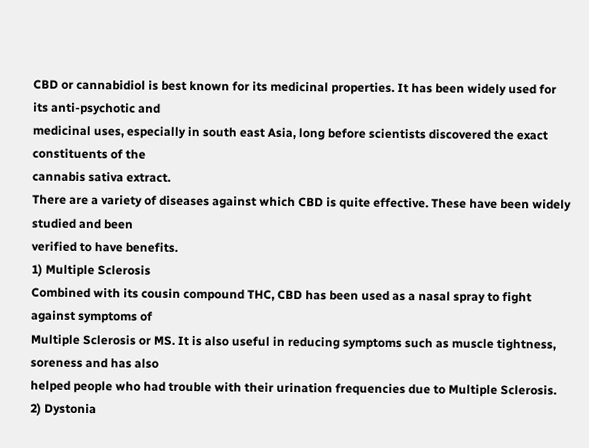CBD or cannabidiol is best known for its medicinal properties. It has been widely used for its anti-psychotic and
medicinal uses, especially in south east Asia, long before scientists discovered the exact constituents of the
cannabis sativa extract.
There are a variety of diseases against which CBD is quite effective. These have been widely studied and been
verified to have benefits.
1) Multiple Sclerosis
Combined with its cousin compound THC, CBD has been used as a nasal spray to fight against symptoms of
Multiple Sclerosis or MS. It is also useful in reducing symptoms such as muscle tightness, soreness and has also
helped people who had trouble with their urination frequencies due to Multiple Sclerosis.
2) Dystonia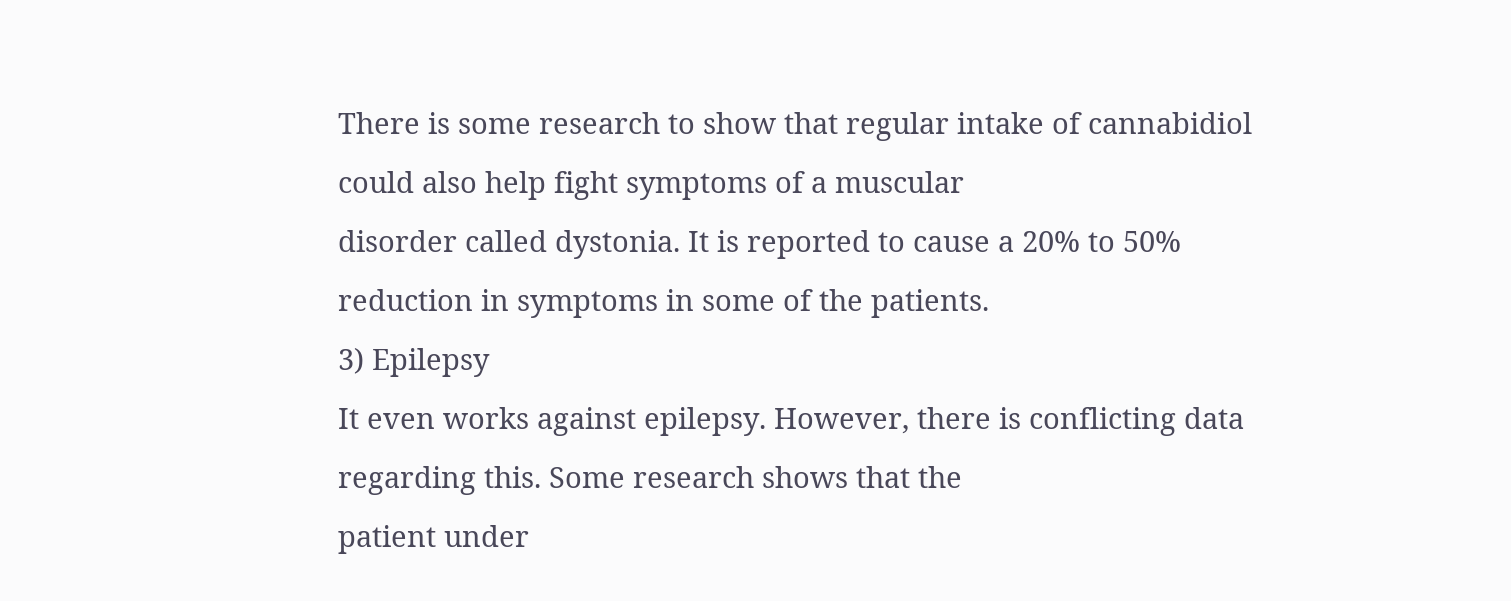There is some research to show that regular intake of cannabidiol could also help fight symptoms of a muscular
disorder called dystonia. It is reported to cause a 20% to 50% reduction in symptoms in some of the patients.
3) Epilepsy
It even works against epilepsy. However, there is conflicting data regarding this. Some research shows that the
patient under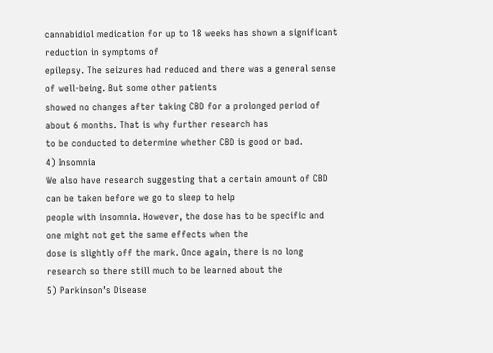cannabidiol medication for up to 18 weeks has shown a significant reduction in symptoms of
epilepsy. The seizures had reduced and there was a general sense of well-being. But some other patients
showed no changes after taking CBD for a prolonged period of about 6 months. That is why further research has
to be conducted to determine whether CBD is good or bad.
4) Insomnia
We also have research suggesting that a certain amount of CBD can be taken before we go to sleep to help
people with insomnia. However, the dose has to be specific and one might not get the same effects when the
dose is slightly off the mark. Once again, there is no long research so there still much to be learned about the
5) Parkinson’s Disease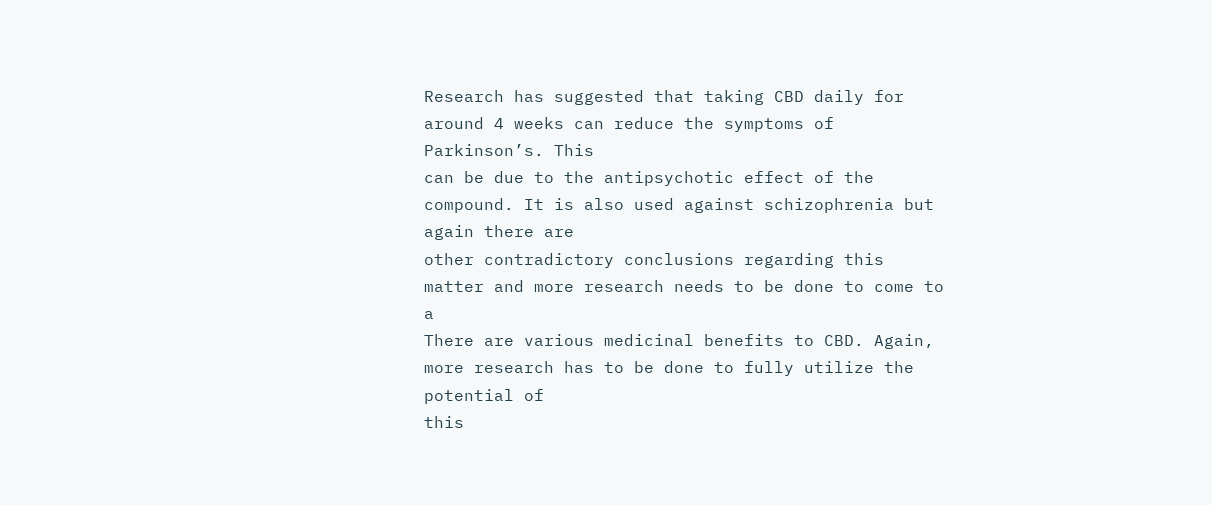Research has suggested that taking CBD daily for around 4 weeks can reduce the symptoms of Parkinson’s. This
can be due to the antipsychotic effect of the compound. It is also used against schizophrenia but again there are
other contradictory conclusions regarding this matter and more research needs to be done to come to a
There are various medicinal benefits to CBD. Again, more research has to be done to fully utilize the potential of
this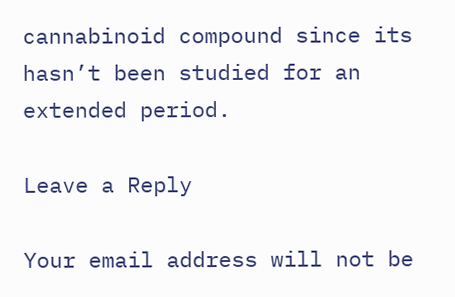cannabinoid compound since its hasn’t been studied for an extended period.

Leave a Reply

Your email address will not be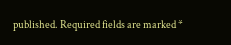published. Required fields are marked *